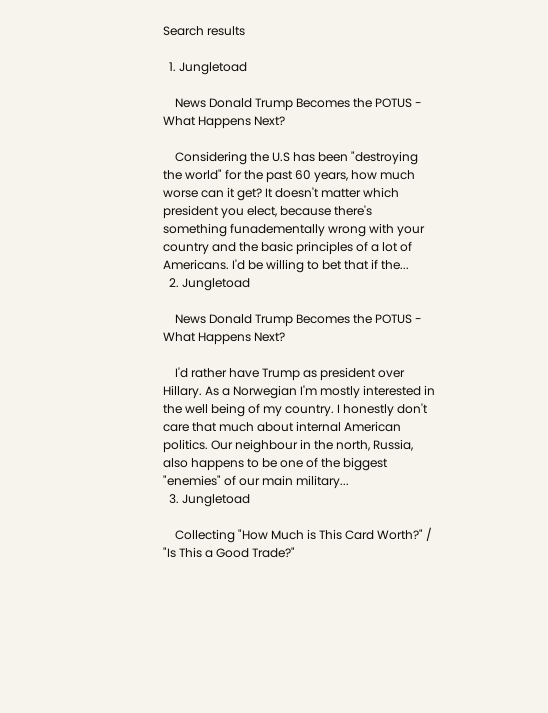Search results

  1. Jungletoad

    News Donald Trump Becomes the POTUS - What Happens Next?

    Considering the U.S has been "destroying the world" for the past 60 years, how much worse can it get? It doesn't matter which president you elect, because there's something funadementally wrong with your country and the basic principles of a lot of Americans. I'd be willing to bet that if the...
  2. Jungletoad

    News Donald Trump Becomes the POTUS - What Happens Next?

    I'd rather have Trump as president over Hillary. As a Norwegian I'm mostly interested in the well being of my country. I honestly don't care that much about internal American politics. Our neighbour in the north, Russia, also happens to be one of the biggest "enemies" of our main military...
  3. Jungletoad

    Collecting "How Much is This Card Worth?" / "Is This a Good Trade?"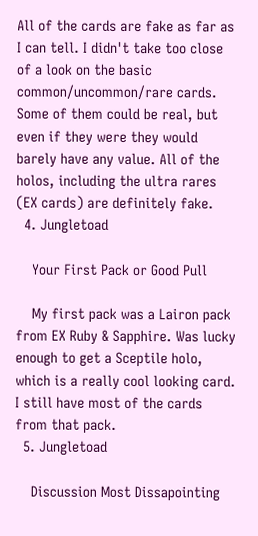All of the cards are fake as far as I can tell. I didn't take too close of a look on the basic common/uncommon/rare cards. Some of them could be real, but even if they were they would barely have any value. All of the holos, including the ultra rares (EX cards) are definitely fake.
  4. Jungletoad

    Your First Pack or Good Pull

    My first pack was a Lairon pack from EX Ruby & Sapphire. Was lucky enough to get a Sceptile holo, which is a really cool looking card. I still have most of the cards from that pack.
  5. Jungletoad

    Discussion Most Dissapointing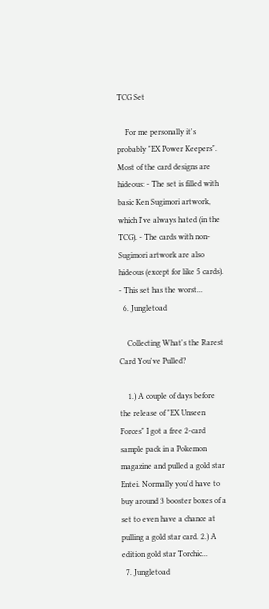TCG Set

    For me personally it's probably "EX Power Keepers". Most of the card designs are hideous: - The set is filled with basic Ken Sugimori artwork, which I've always hated (in the TCG). - The cards with non-Sugimori artwork are also hideous (except for like 5 cards). - This set has the worst...
  6. Jungletoad

    Collecting What's the Rarest Card You've Pulled?

    1.) A couple of days before the release of "EX Unseen Forces" I got a free 2-card sample pack in a Pokemon magazine and pulled a gold star Entei. Normally you'd have to buy around 3 booster boxes of a set to even have a chance at pulling a gold star card. 2.) A edition gold star Torchic...
  7. Jungletoad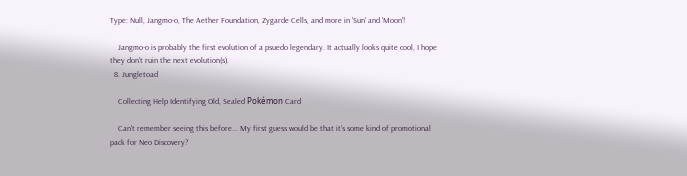Type: Null, Jangmo-o, The Aether Foundation, Zygarde Cells, and more in 'Sun' and 'Moon'!

    Jangmo-o is probably the first evolution of a psuedo legendary. It actually looks quite cool, I hope they don't ruin the next evolution(s).
  8. Jungletoad

    Collecting Help Identifying Old, Sealed Pokémon Card

    Can't remember seeing this before... My first guess would be that it's some kind of promotional pack for Neo Discovery?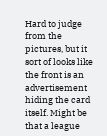Hard to judge from the pictures, but it sort of looks like the front is an advertisement hiding the card itself. Might be that a league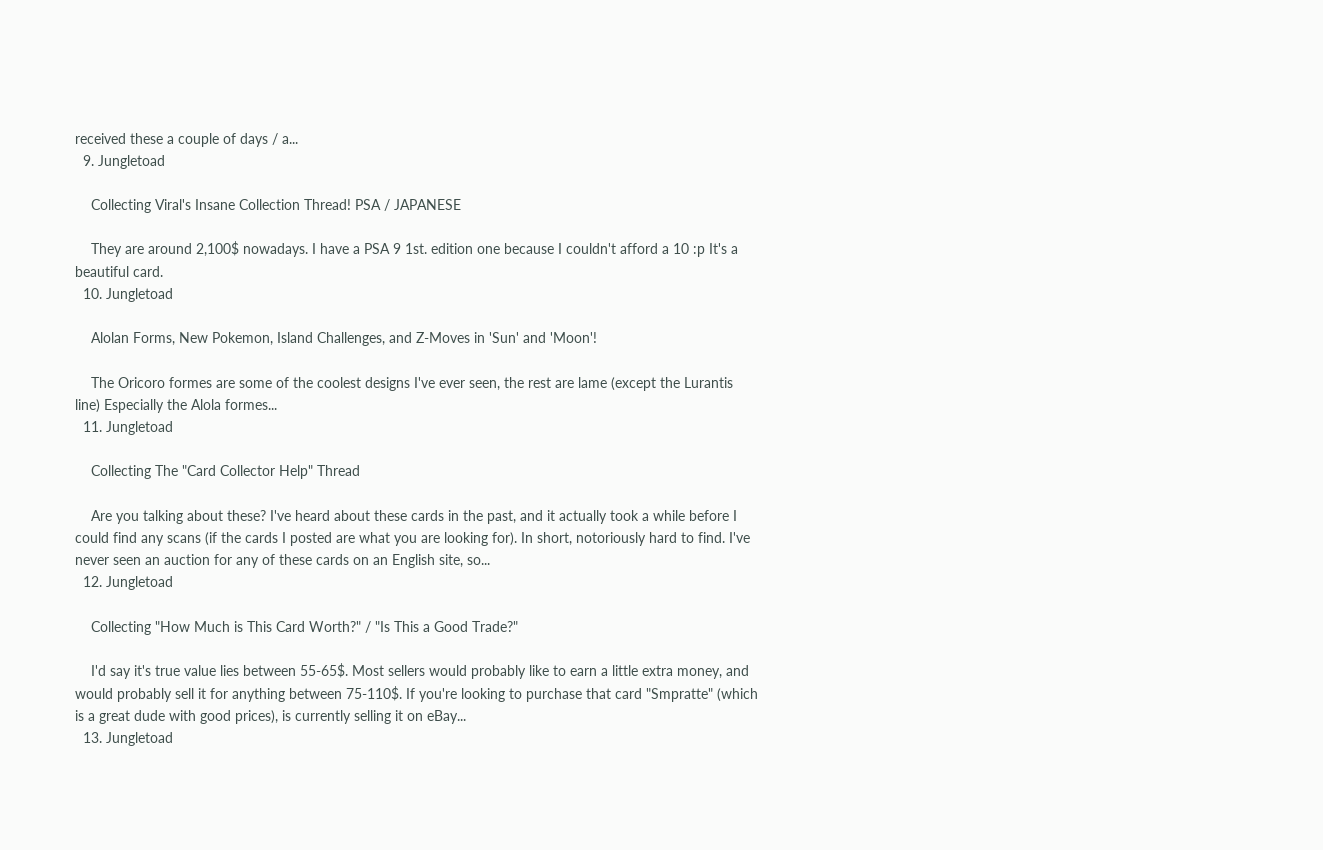received these a couple of days / a...
  9. Jungletoad

    Collecting Viral's Insane Collection Thread! PSA / JAPANESE

    They are around 2,100$ nowadays. I have a PSA 9 1st. edition one because I couldn't afford a 10 :p It's a beautiful card.
  10. Jungletoad

    Alolan Forms, New Pokemon, Island Challenges, and Z-Moves in 'Sun' and 'Moon'!

    The Oricoro formes are some of the coolest designs I've ever seen, the rest are lame (except the Lurantis line) Especially the Alola formes...
  11. Jungletoad

    Collecting The "Card Collector Help" Thread

    Are you talking about these? I've heard about these cards in the past, and it actually took a while before I could find any scans (if the cards I posted are what you are looking for). In short, notoriously hard to find. I've never seen an auction for any of these cards on an English site, so...
  12. Jungletoad

    Collecting "How Much is This Card Worth?" / "Is This a Good Trade?"

    I'd say it's true value lies between 55-65$. Most sellers would probably like to earn a little extra money, and would probably sell it for anything between 75-110$. If you're looking to purchase that card "Smpratte" (which is a great dude with good prices), is currently selling it on eBay...
  13. Jungletoad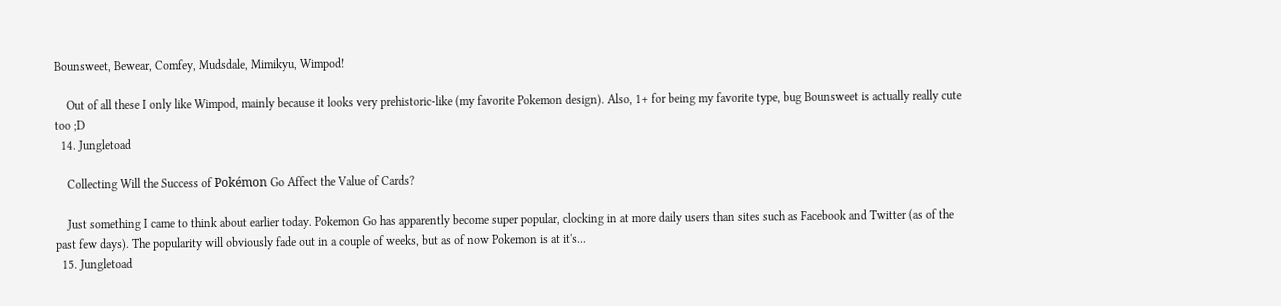Bounsweet, Bewear, Comfey, Mudsdale, Mimikyu, Wimpod!

    Out of all these I only like Wimpod, mainly because it looks very prehistoric-like (my favorite Pokemon design). Also, 1+ for being my favorite type, bug Bounsweet is actually really cute too ;D
  14. Jungletoad

    Collecting Will the Success of Pokémon Go Affect the Value of Cards?

    Just something I came to think about earlier today. Pokemon Go has apparently become super popular, clocking in at more daily users than sites such as Facebook and Twitter (as of the past few days). The popularity will obviously fade out in a couple of weeks, but as of now Pokemon is at it's...
  15. Jungletoad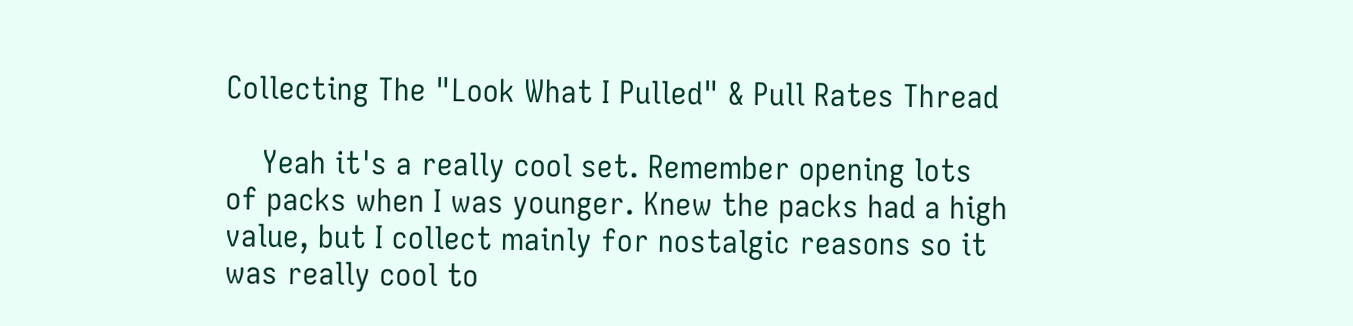Collecting The "Look What I Pulled" & Pull Rates Thread

    Yeah it's a really cool set. Remember opening lots of packs when I was younger. Knew the packs had a high value, but I collect mainly for nostalgic reasons so it was really cool to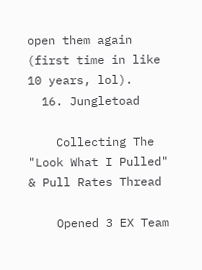open them again (first time in like 10 years, lol).
  16. Jungletoad

    Collecting The "Look What I Pulled" & Pull Rates Thread

    Opened 3 EX Team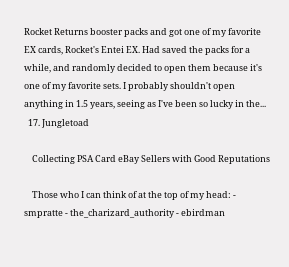Rocket Returns booster packs and got one of my favorite EX cards, Rocket's Entei EX. Had saved the packs for a while, and randomly decided to open them because it's one of my favorite sets. I probably shouldn't open anything in 1.5 years, seeing as I've been so lucky in the...
  17. Jungletoad

    Collecting PSA Card eBay Sellers with Good Reputations

    Those who I can think of at the top of my head: - smpratte - the_charizard_authority - ebirdman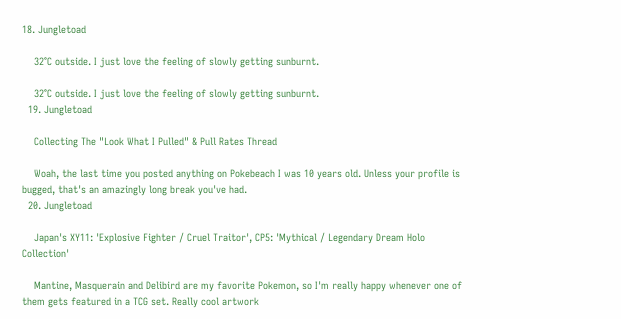18. Jungletoad

    32°C outside. I just love the feeling of slowly getting sunburnt.

    32°C outside. I just love the feeling of slowly getting sunburnt.
  19. Jungletoad

    Collecting The "Look What I Pulled" & Pull Rates Thread

    Woah, the last time you posted anything on Pokebeach I was 10 years old. Unless your profile is bugged, that's an amazingly long break you've had.
  20. Jungletoad

    Japan's XY11: 'Explosive Fighter / Cruel Traitor', CP5: 'Mythical / Legendary Dream Holo Collection'

    Mantine, Masquerain and Delibird are my favorite Pokemon, so I'm really happy whenever one of them gets featured in a TCG set. Really cool artwork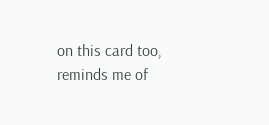on this card too, reminds me of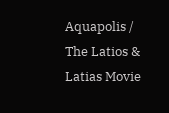Aquapolis / The Latios & Latias Movie